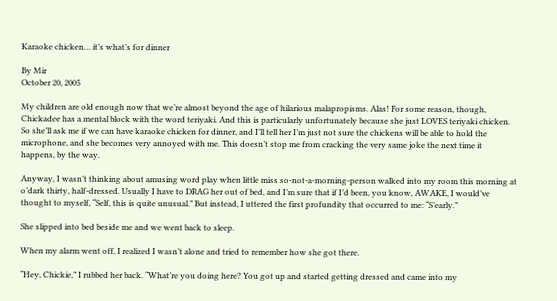Karaoke chicken… it’s what’s for dinner

By Mir
October 20, 2005

My children are old enough now that we’re almost beyond the age of hilarious malapropisms. Alas! For some reason, though, Chickadee has a mental block with the word teriyaki. And this is particularly unfortunately because she just LOVES teriyaki chicken. So she’ll ask me if we can have karaoke chicken for dinner, and I’ll tell her I’m just not sure the chickens will be able to hold the microphone, and she becomes very annoyed with me. This doesn’t stop me from cracking the very same joke the next time it happens, by the way.

Anyway, I wasn’t thinking about amusing word play when little miss so-not-a-morning-person walked into my room this morning at o’dark thirty, half-dressed. Usually I have to DRAG her out of bed, and I’m sure that if I’d been, you know, AWAKE, I would’ve thought to myself, “Self, this is quite unusual.” But instead, I uttered the first profundity that occurred to me: “S’early.”

She slipped into bed beside me and we went back to sleep.

When my alarm went off, I realized I wasn’t alone and tried to remember how she got there.

“Hey, Chickie,” I rubbed her back. “What’re you doing here? You got up and started getting dressed and came into my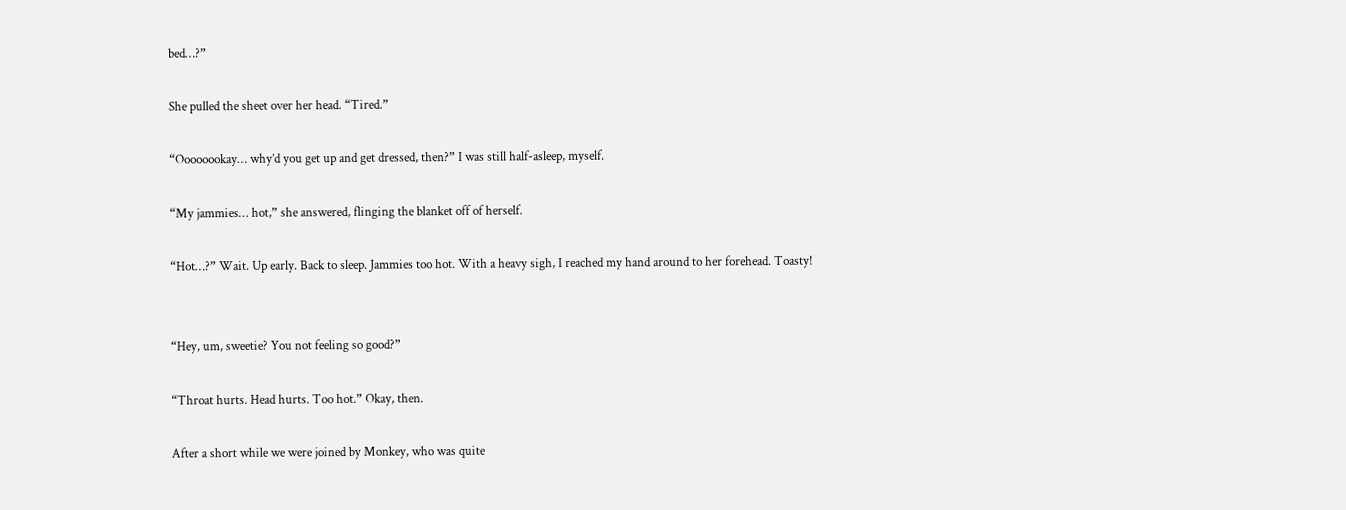bed…?”

She pulled the sheet over her head. “Tired.”

“Oooooookay… why’d you get up and get dressed, then?” I was still half-asleep, myself.

“My jammies… hot,” she answered, flinging the blanket off of herself.

“Hot…?” Wait. Up early. Back to sleep. Jammies too hot. With a heavy sigh, I reached my hand around to her forehead. Toasty!


“Hey, um, sweetie? You not feeling so good?”

“Throat hurts. Head hurts. Too hot.” Okay, then.

After a short while we were joined by Monkey, who was quite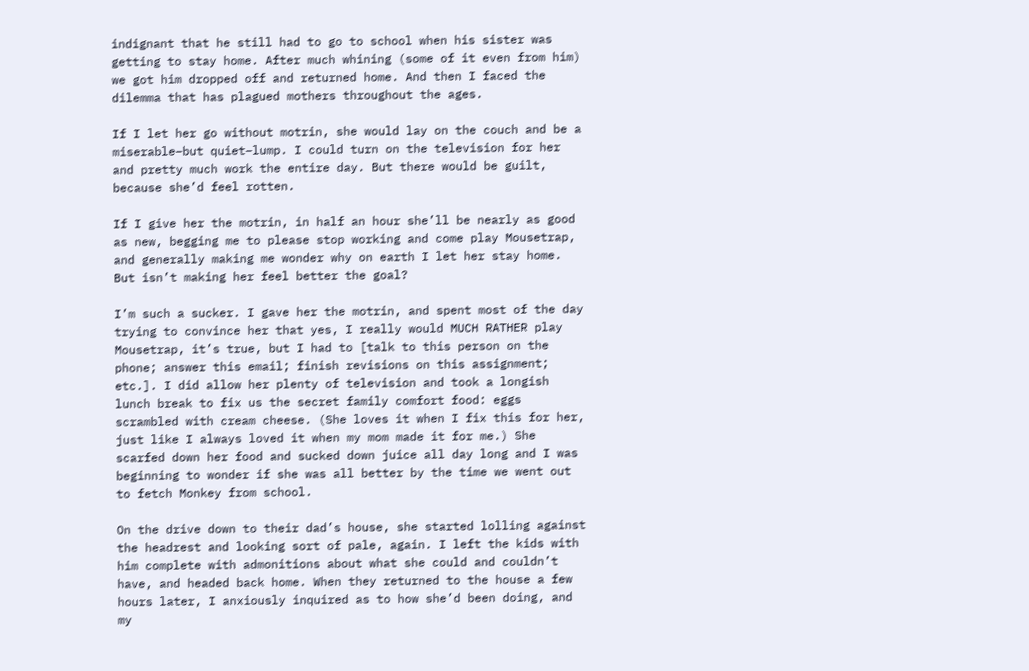indignant that he still had to go to school when his sister was getting to stay home. After much whining (some of it even from him) we got him dropped off and returned home. And then I faced the dilemma that has plagued mothers throughout the ages.

If I let her go without motrin, she would lay on the couch and be a miserable–but quiet–lump. I could turn on the television for her and pretty much work the entire day. But there would be guilt, because she’d feel rotten.

If I give her the motrin, in half an hour she’ll be nearly as good as new, begging me to please stop working and come play Mousetrap, and generally making me wonder why on earth I let her stay home. But isn’t making her feel better the goal?

I’m such a sucker. I gave her the motrin, and spent most of the day trying to convince her that yes, I really would MUCH RATHER play Mousetrap, it’s true, but I had to [talk to this person on the phone; answer this email; finish revisions on this assignment; etc.]. I did allow her plenty of television and took a longish lunch break to fix us the secret family comfort food: eggs scrambled with cream cheese. (She loves it when I fix this for her, just like I always loved it when my mom made it for me.) She scarfed down her food and sucked down juice all day long and I was beginning to wonder if she was all better by the time we went out to fetch Monkey from school.

On the drive down to their dad’s house, she started lolling against the headrest and looking sort of pale, again. I left the kids with him complete with admonitions about what she could and couldn’t have, and headed back home. When they returned to the house a few hours later, I anxiously inquired as to how she’d been doing, and my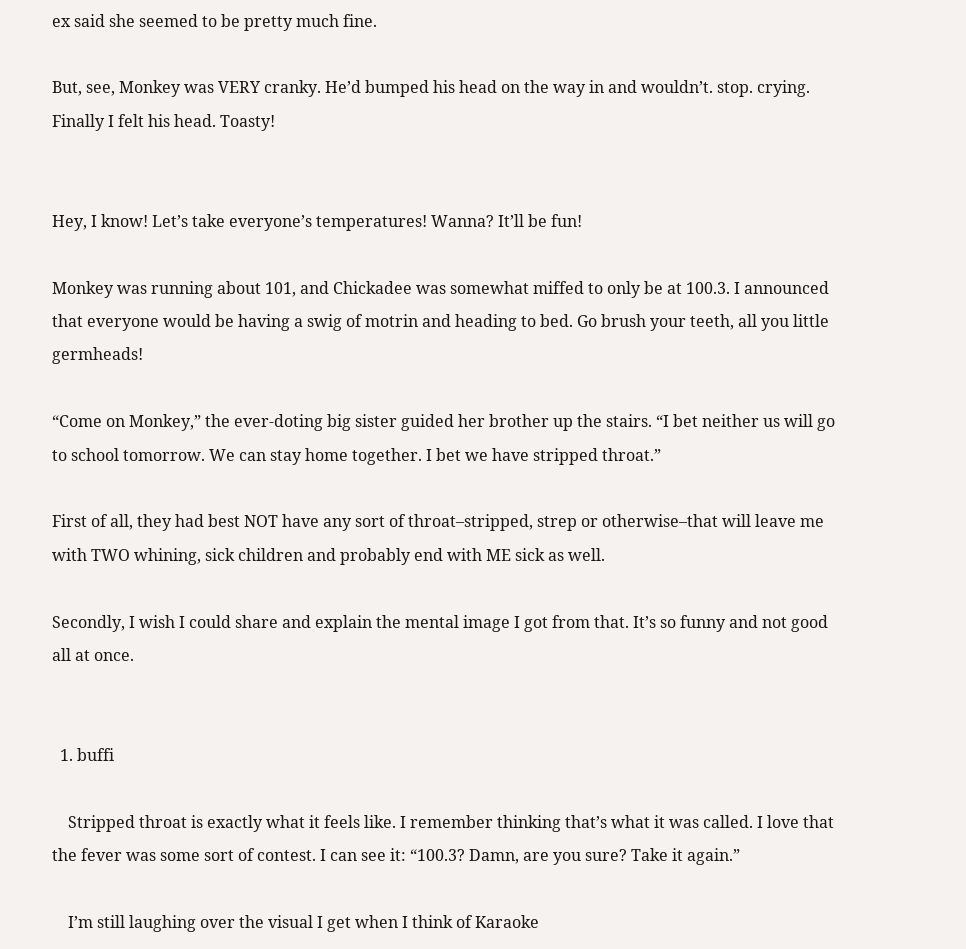ex said she seemed to be pretty much fine.

But, see, Monkey was VERY cranky. He’d bumped his head on the way in and wouldn’t. stop. crying. Finally I felt his head. Toasty!


Hey, I know! Let’s take everyone’s temperatures! Wanna? It’ll be fun!

Monkey was running about 101, and Chickadee was somewhat miffed to only be at 100.3. I announced that everyone would be having a swig of motrin and heading to bed. Go brush your teeth, all you little germheads!

“Come on Monkey,” the ever-doting big sister guided her brother up the stairs. “I bet neither us will go to school tomorrow. We can stay home together. I bet we have stripped throat.”

First of all, they had best NOT have any sort of throat–stripped, strep or otherwise–that will leave me with TWO whining, sick children and probably end with ME sick as well.

Secondly, I wish I could share and explain the mental image I got from that. It’s so funny and not good all at once.


  1. buffi

    Stripped throat is exactly what it feels like. I remember thinking that’s what it was called. I love that the fever was some sort of contest. I can see it: “100.3? Damn, are you sure? Take it again.”

    I’m still laughing over the visual I get when I think of Karaoke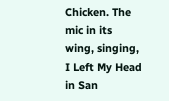Chicken. The mic in its wing, singing, I Left My Head in San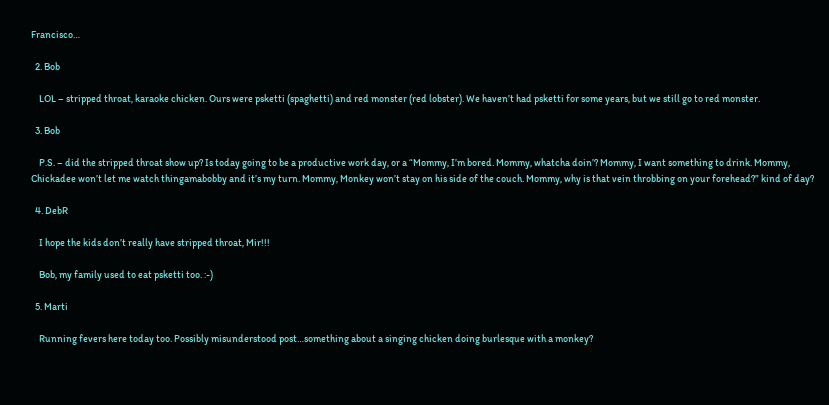Francisco…

  2. Bob

    LOL – stripped throat, karaoke chicken. Ours were psketti (spaghetti) and red monster (red lobster). We haven’t had psketti for some years, but we still go to red monster.

  3. Bob

    P.S. – did the stripped throat show up? Is today going to be a productive work day, or a “Mommy, I’m bored. Mommy, whatcha doin’? Mommy, I want something to drink. Mommy, Chickadee won’t let me watch thingamabobby and it’s my turn. Mommy, Monkey won’t stay on his side of the couch. Mommy, why is that vein throbbing on your forehead?” kind of day?

  4. DebR

    I hope the kids don’t really have stripped throat, Mir!!!

    Bob, my family used to eat psketti too. :-)

  5. Marti

    Running fevers here today too. Possibly misunderstood post…something about a singing chicken doing burlesque with a monkey?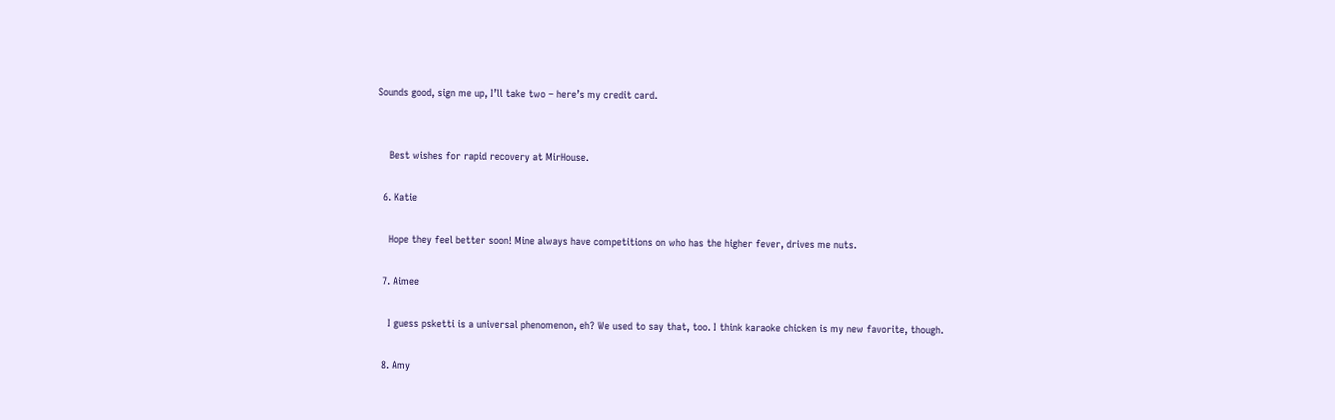Sounds good, sign me up, I’ll take two – here’s my credit card.


    Best wishes for rapid recovery at MirHouse.

  6. Katie

    Hope they feel better soon! Mine always have competitions on who has the higher fever, drives me nuts.

  7. Aimee

    I guess psketti is a universal phenomenon, eh? We used to say that, too. I think karaoke chicken is my new favorite, though.

  8. Amy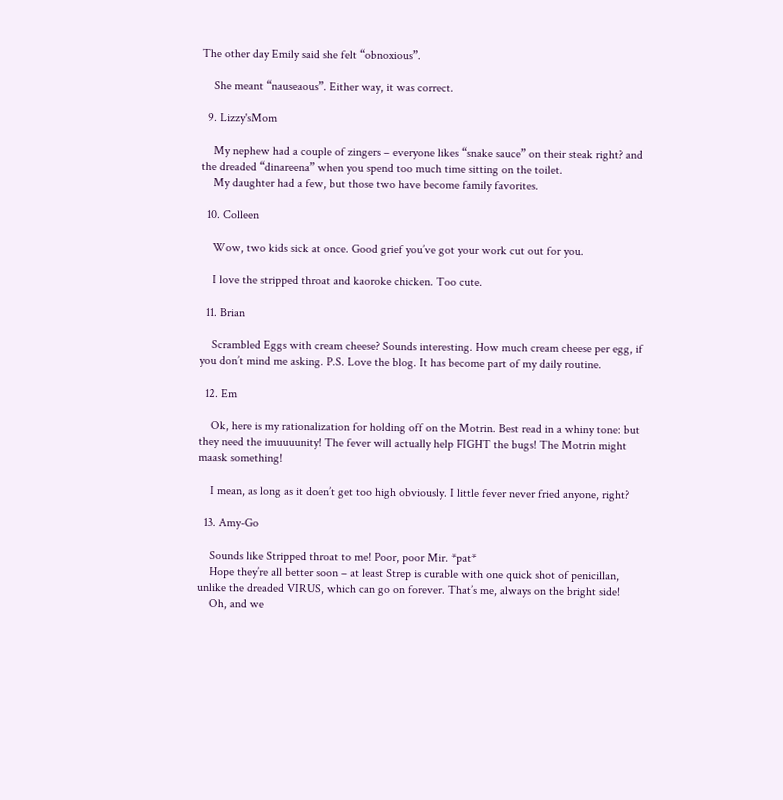The other day Emily said she felt “obnoxious”.

    She meant “nauseaous”. Either way, it was correct.

  9. Lizzy'sMom

    My nephew had a couple of zingers – everyone likes “snake sauce” on their steak right? and the dreaded “dinareena” when you spend too much time sitting on the toilet.
    My daughter had a few, but those two have become family favorites.

  10. Colleen

    Wow, two kids sick at once. Good grief you’ve got your work cut out for you.

    I love the stripped throat and kaoroke chicken. Too cute.

  11. Brian

    Scrambled Eggs with cream cheese? Sounds interesting. How much cream cheese per egg, if you don’t mind me asking. P.S. Love the blog. It has become part of my daily routine.

  12. Em

    Ok, here is my rationalization for holding off on the Motrin. Best read in a whiny tone: but they need the imuuuunity! The fever will actually help FIGHT the bugs! The Motrin might maask something!

    I mean, as long as it doen’t get too high obviously. I little fever never fried anyone, right?

  13. Amy-Go

    Sounds like Stripped throat to me! Poor, poor Mir. *pat*
    Hope they’re all better soon – at least Strep is curable with one quick shot of penicillan, unlike the dreaded VIRUS, which can go on forever. That’s me, always on the bright side!
    Oh, and we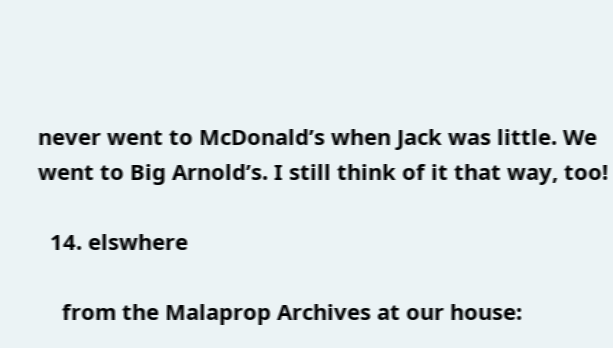never went to McDonald’s when Jack was little. We went to Big Arnold’s. I still think of it that way, too!

  14. elswhere

    from the Malaprop Archives at our house: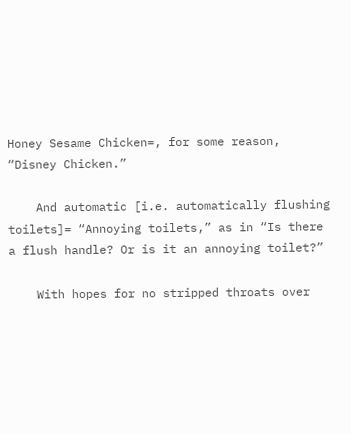Honey Sesame Chicken=, for some reason, “Disney Chicken.”

    And automatic [i.e. automatically flushing toilets]= “Annoying toilets,” as in “Is there a flush handle? Or is it an annoying toilet?”

    With hopes for no stripped throats over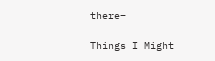there–

Things I Might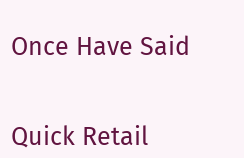Once Have Said


Quick Retail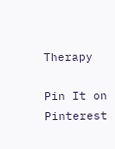Therapy

Pin It on Pinterest